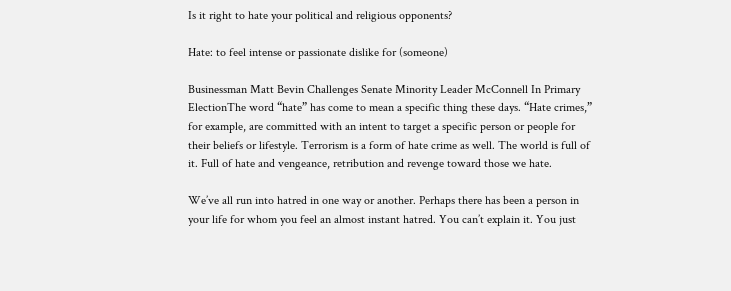Is it right to hate your political and religious opponents?

Hate: to feel intense or passionate dislike for (someone)

Businessman Matt Bevin Challenges Senate Minority Leader McConnell In Primary ElectionThe word “hate” has come to mean a specific thing these days. “Hate crimes,” for example, are committed with an intent to target a specific person or people for their beliefs or lifestyle. Terrorism is a form of hate crime as well. The world is full of it. Full of hate and vengeance, retribution and revenge toward those we hate.

We’ve all run into hatred in one way or another. Perhaps there has been a person in your life for whom you feel an almost instant hatred. You can’t explain it. You just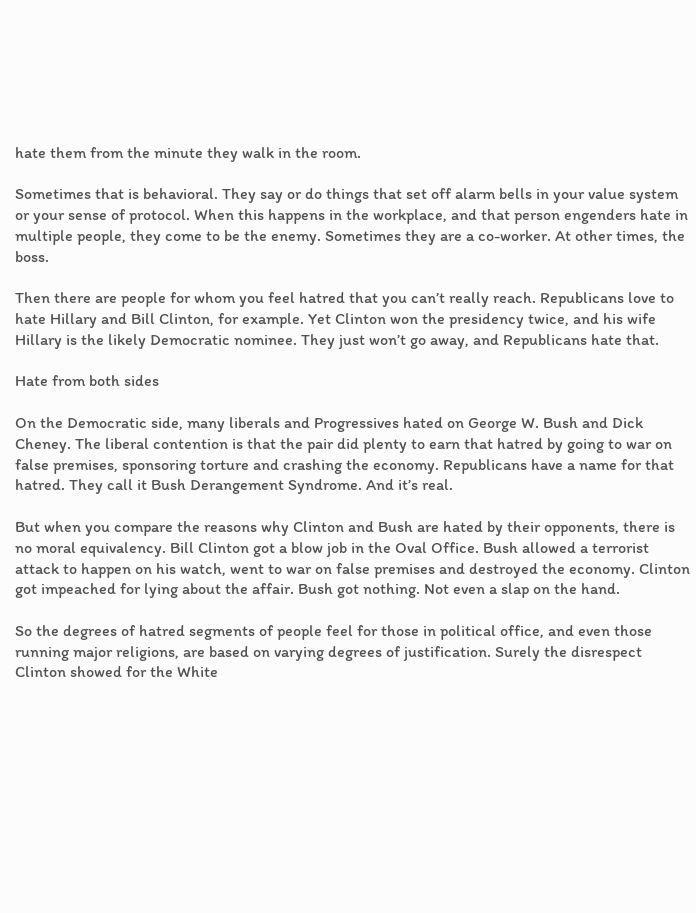hate them from the minute they walk in the room.

Sometimes that is behavioral. They say or do things that set off alarm bells in your value system or your sense of protocol. When this happens in the workplace, and that person engenders hate in multiple people, they come to be the enemy. Sometimes they are a co-worker. At other times, the boss.

Then there are people for whom you feel hatred that you can’t really reach. Republicans love to hate Hillary and Bill Clinton, for example. Yet Clinton won the presidency twice, and his wife Hillary is the likely Democratic nominee. They just won’t go away, and Republicans hate that.

Hate from both sides

On the Democratic side, many liberals and Progressives hated on George W. Bush and Dick Cheney. The liberal contention is that the pair did plenty to earn that hatred by going to war on false premises, sponsoring torture and crashing the economy. Republicans have a name for that hatred. They call it Bush Derangement Syndrome. And it’s real.

But when you compare the reasons why Clinton and Bush are hated by their opponents, there is no moral equivalency. Bill Clinton got a blow job in the Oval Office. Bush allowed a terrorist attack to happen on his watch, went to war on false premises and destroyed the economy. Clinton got impeached for lying about the affair. Bush got nothing. Not even a slap on the hand.

So the degrees of hatred segments of people feel for those in political office, and even those running major religions, are based on varying degrees of justification. Surely the disrespect Clinton showed for the White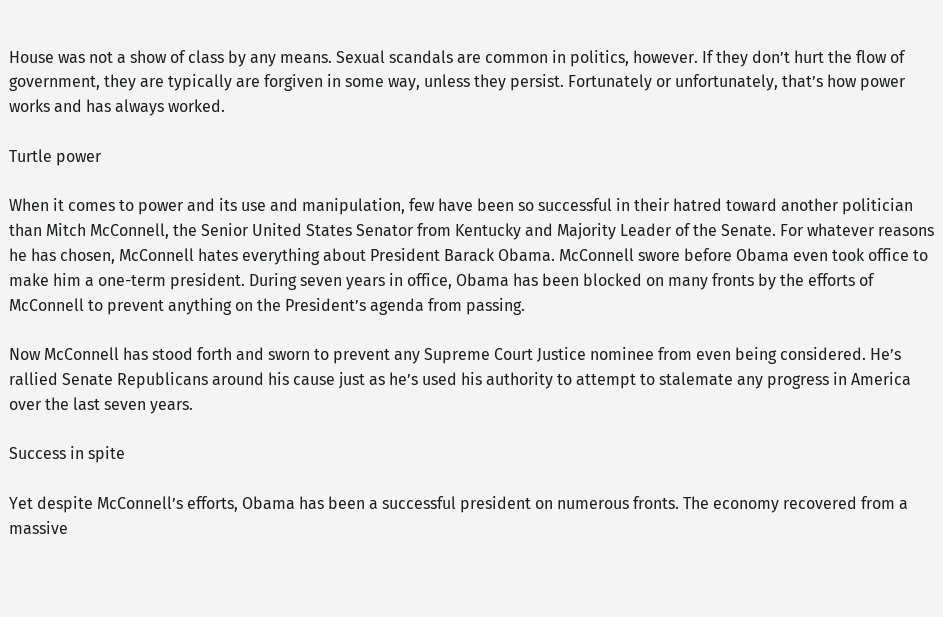House was not a show of class by any means. Sexual scandals are common in politics, however. If they don’t hurt the flow of government, they are typically are forgiven in some way, unless they persist. Fortunately or unfortunately, that’s how power works and has always worked.

Turtle power

When it comes to power and its use and manipulation, few have been so successful in their hatred toward another politician than Mitch McConnell, the Senior United States Senator from Kentucky and Majority Leader of the Senate. For whatever reasons he has chosen, McConnell hates everything about President Barack Obama. McConnell swore before Obama even took office to make him a one-term president. During seven years in office, Obama has been blocked on many fronts by the efforts of McConnell to prevent anything on the President’s agenda from passing.

Now McConnell has stood forth and sworn to prevent any Supreme Court Justice nominee from even being considered. He’s rallied Senate Republicans around his cause just as he’s used his authority to attempt to stalemate any progress in America over the last seven years.

Success in spite

Yet despite McConnell’s efforts, Obama has been a successful president on numerous fronts. The economy recovered from a massive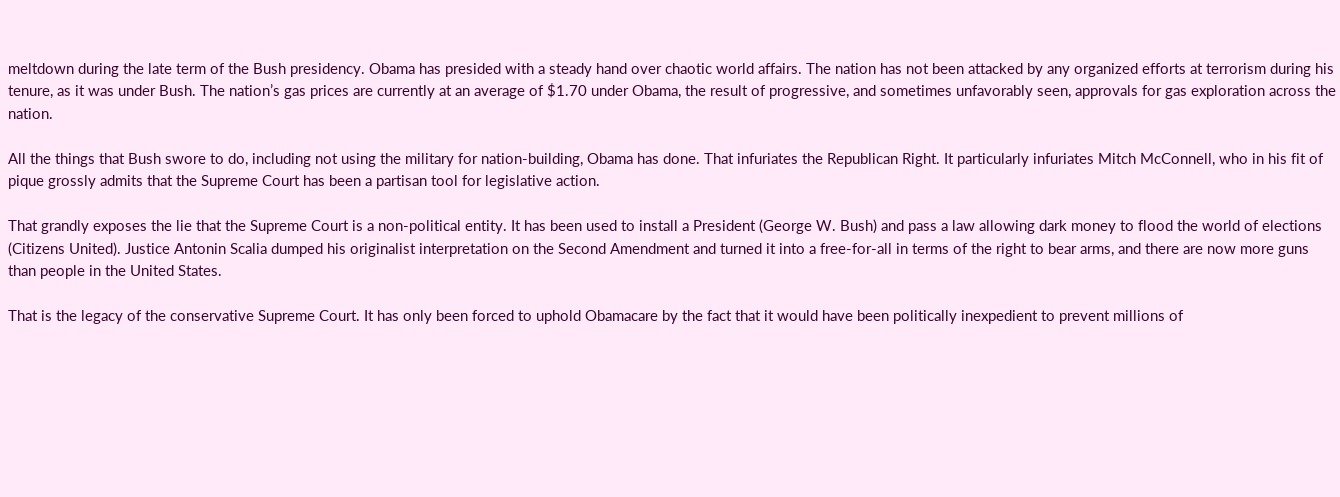meltdown during the late term of the Bush presidency. Obama has presided with a steady hand over chaotic world affairs. The nation has not been attacked by any organized efforts at terrorism during his tenure, as it was under Bush. The nation’s gas prices are currently at an average of $1.70 under Obama, the result of progressive, and sometimes unfavorably seen, approvals for gas exploration across the nation.

All the things that Bush swore to do, including not using the military for nation-building, Obama has done. That infuriates the Republican Right. It particularly infuriates Mitch McConnell, who in his fit of pique grossly admits that the Supreme Court has been a partisan tool for legislative action.

That grandly exposes the lie that the Supreme Court is a non-political entity. It has been used to install a President (George W. Bush) and pass a law allowing dark money to flood the world of elections (Citizens United). Justice Antonin Scalia dumped his originalist interpretation on the Second Amendment and turned it into a free-for-all in terms of the right to bear arms, and there are now more guns than people in the United States.

That is the legacy of the conservative Supreme Court. It has only been forced to uphold Obamacare by the fact that it would have been politically inexpedient to prevent millions of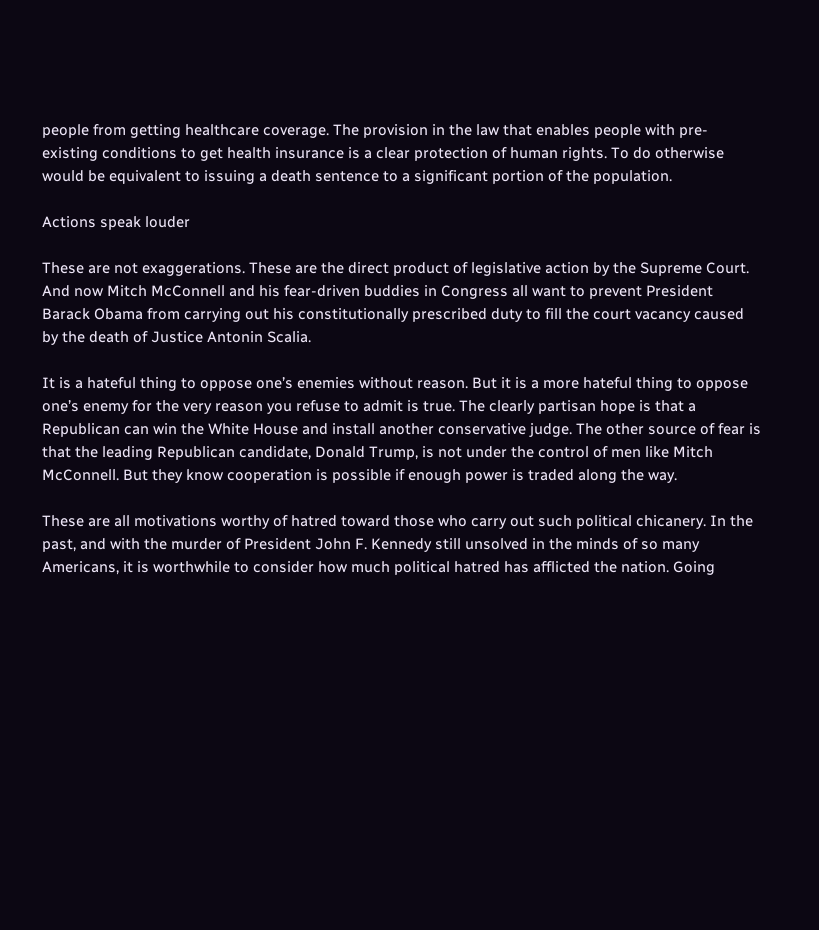people from getting healthcare coverage. The provision in the law that enables people with pre-existing conditions to get health insurance is a clear protection of human rights. To do otherwise would be equivalent to issuing a death sentence to a significant portion of the population.

Actions speak louder

These are not exaggerations. These are the direct product of legislative action by the Supreme Court. And now Mitch McConnell and his fear-driven buddies in Congress all want to prevent President Barack Obama from carrying out his constitutionally prescribed duty to fill the court vacancy caused by the death of Justice Antonin Scalia.

It is a hateful thing to oppose one’s enemies without reason. But it is a more hateful thing to oppose one’s enemy for the very reason you refuse to admit is true. The clearly partisan hope is that a Republican can win the White House and install another conservative judge. The other source of fear is that the leading Republican candidate, Donald Trump, is not under the control of men like Mitch McConnell. But they know cooperation is possible if enough power is traded along the way.

These are all motivations worthy of hatred toward those who carry out such political chicanery. In the past, and with the murder of President John F. Kennedy still unsolved in the minds of so many Americans, it is worthwhile to consider how much political hatred has afflicted the nation. Going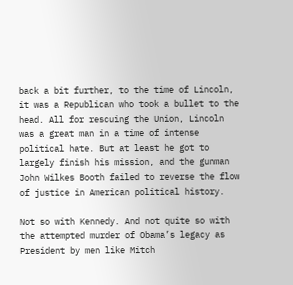back a bit further, to the time of Lincoln, it was a Republican who took a bullet to the head. All for rescuing the Union, Lincoln was a great man in a time of intense political hate. But at least he got to largely finish his mission, and the gunman John Wilkes Booth failed to reverse the flow of justice in American political history.

Not so with Kennedy. And not quite so with the attempted murder of Obama’s legacy as President by men like Mitch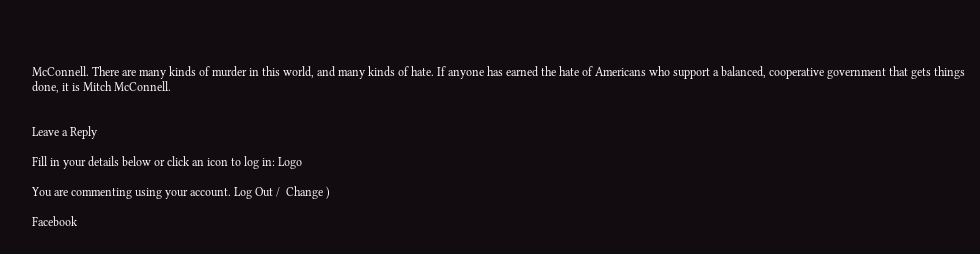McConnell. There are many kinds of murder in this world, and many kinds of hate. If anyone has earned the hate of Americans who support a balanced, cooperative government that gets things done, it is Mitch McConnell.


Leave a Reply

Fill in your details below or click an icon to log in: Logo

You are commenting using your account. Log Out /  Change )

Facebook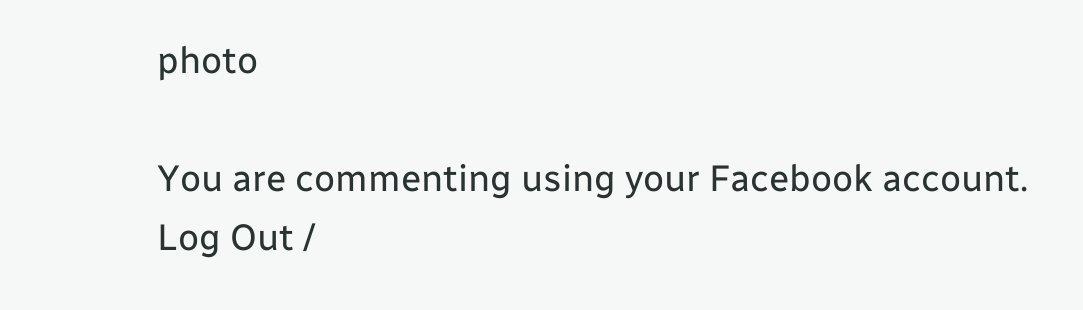photo

You are commenting using your Facebook account. Log Out /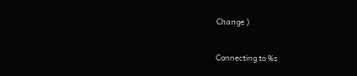Change )

Connecting to %s